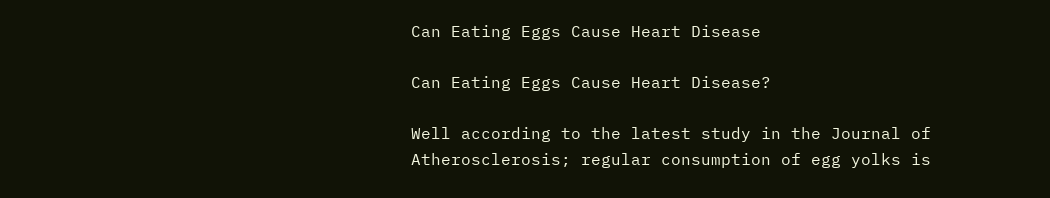Can Eating Eggs Cause Heart Disease

Can Eating Eggs Cause Heart Disease?

Well according to the latest study in the Journal of Atherosclerosis; regular consumption of egg yolks is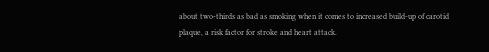about two-thirds as bad as smoking when it comes to increased build-up of carotid plaque, a risk factor for stroke and heart attack.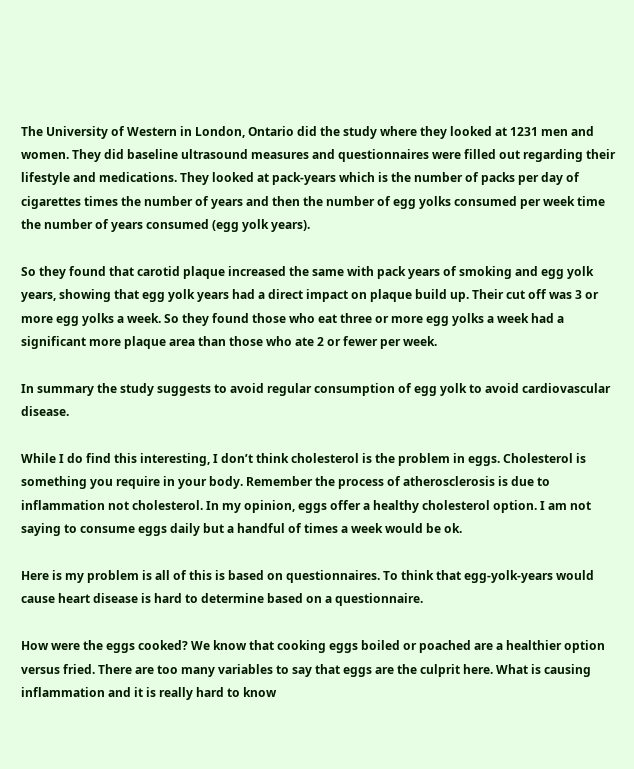The University of Western in London, Ontario did the study where they looked at 1231 men and women. They did baseline ultrasound measures and questionnaires were filled out regarding their lifestyle and medications. They looked at pack-years which is the number of packs per day of cigarettes times the number of years and then the number of egg yolks consumed per week time the number of years consumed (egg yolk years).

So they found that carotid plaque increased the same with pack years of smoking and egg yolk years, showing that egg yolk years had a direct impact on plaque build up. Their cut off was 3 or more egg yolks a week. So they found those who eat three or more egg yolks a week had a significant more plaque area than those who ate 2 or fewer per week.

In summary the study suggests to avoid regular consumption of egg yolk to avoid cardiovascular disease.

While I do find this interesting, I don’t think cholesterol is the problem in eggs. Cholesterol is something you require in your body. Remember the process of atherosclerosis is due to inflammation not cholesterol. In my opinion, eggs offer a healthy cholesterol option. I am not saying to consume eggs daily but a handful of times a week would be ok.

Here is my problem is all of this is based on questionnaires. To think that egg-yolk-years would cause heart disease is hard to determine based on a questionnaire.

How were the eggs cooked? We know that cooking eggs boiled or poached are a healthier option versus fried. There are too many variables to say that eggs are the culprit here. What is causing inflammation and it is really hard to know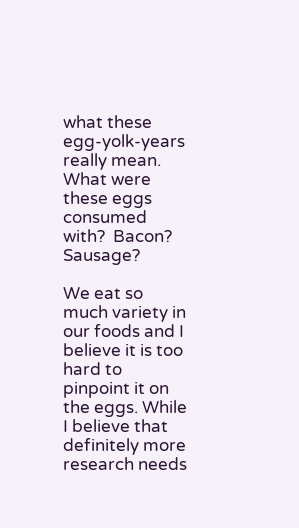what these egg-yolk-years really mean. What were these eggs consumed with?  Bacon?  Sausage?

We eat so much variety in our foods and I believe it is too hard to pinpoint it on the eggs. While I believe that definitely more research needs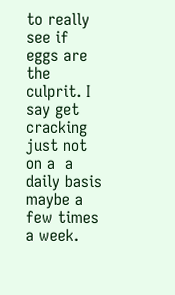to really see if eggs are the culprit. I say get cracking just not on a  a daily basis maybe a few times a week.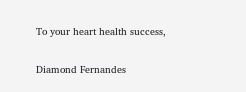To your heart health success,

Diamond Fernandes